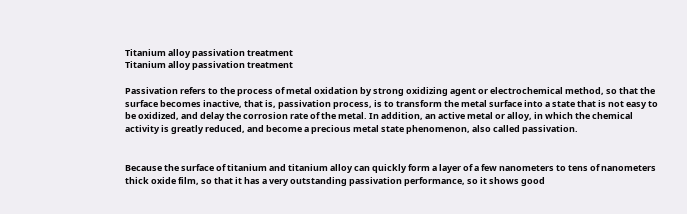Titanium alloy passivation treatment
Titanium alloy passivation treatment

Passivation refers to the process of metal oxidation by strong oxidizing agent or electrochemical method, so that the surface becomes inactive, that is, passivation process, is to transform the metal surface into a state that is not easy to be oxidized, and delay the corrosion rate of the metal. In addition, an active metal or alloy, in which the chemical activity is greatly reduced, and become a precious metal state phenomenon, also called passivation.


Because the surface of titanium and titanium alloy can quickly form a layer of a few nanometers to tens of nanometers thick oxide film, so that it has a very outstanding passivation performance, so it shows good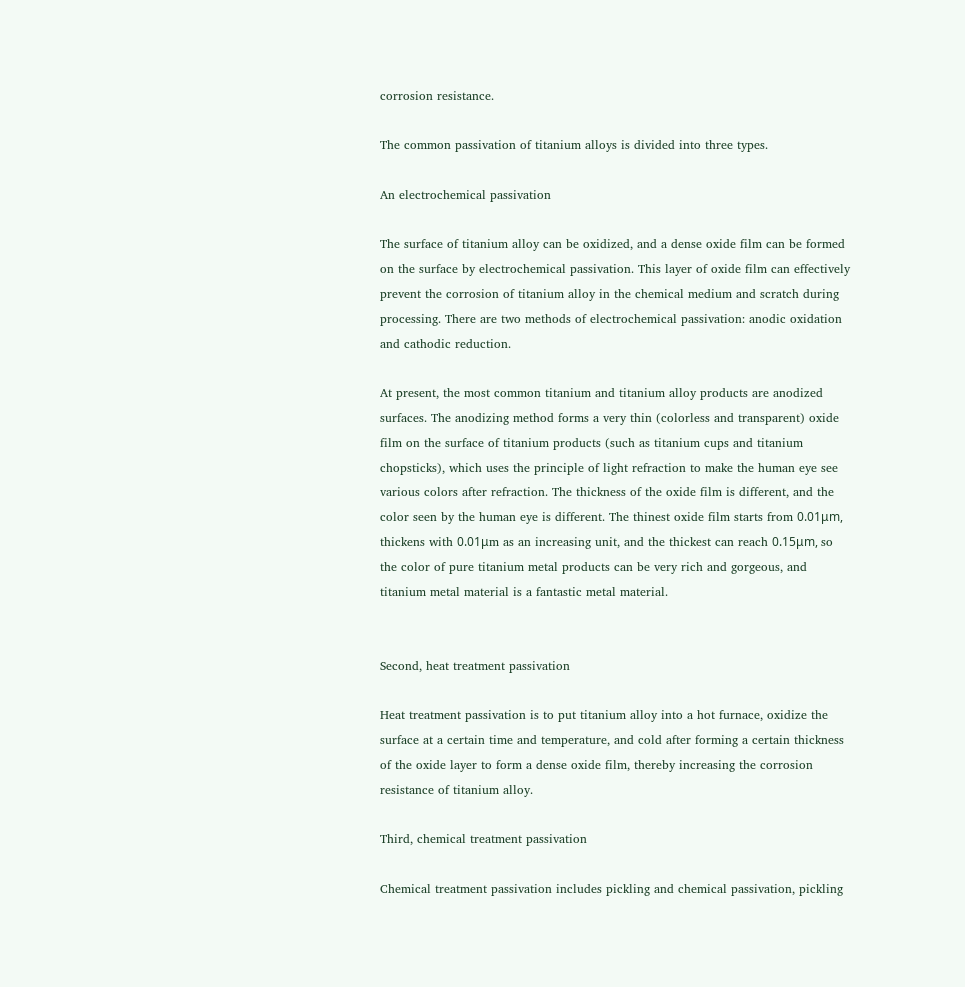corrosion resistance.

The common passivation of titanium alloys is divided into three types.

An electrochemical passivation

The surface of titanium alloy can be oxidized, and a dense oxide film can be formed on the surface by electrochemical passivation. This layer of oxide film can effectively prevent the corrosion of titanium alloy in the chemical medium and scratch during processing. There are two methods of electrochemical passivation: anodic oxidation and cathodic reduction.

At present, the most common titanium and titanium alloy products are anodized surfaces. The anodizing method forms a very thin (colorless and transparent) oxide film on the surface of titanium products (such as titanium cups and titanium chopsticks), which uses the principle of light refraction to make the human eye see various colors after refraction. The thickness of the oxide film is different, and the color seen by the human eye is different. The thinest oxide film starts from 0.01μm, thickens with 0.01μm as an increasing unit, and the thickest can reach 0.15μm, so the color of pure titanium metal products can be very rich and gorgeous, and titanium metal material is a fantastic metal material.


Second, heat treatment passivation

Heat treatment passivation is to put titanium alloy into a hot furnace, oxidize the surface at a certain time and temperature, and cold after forming a certain thickness of the oxide layer to form a dense oxide film, thereby increasing the corrosion resistance of titanium alloy.

Third, chemical treatment passivation

Chemical treatment passivation includes pickling and chemical passivation, pickling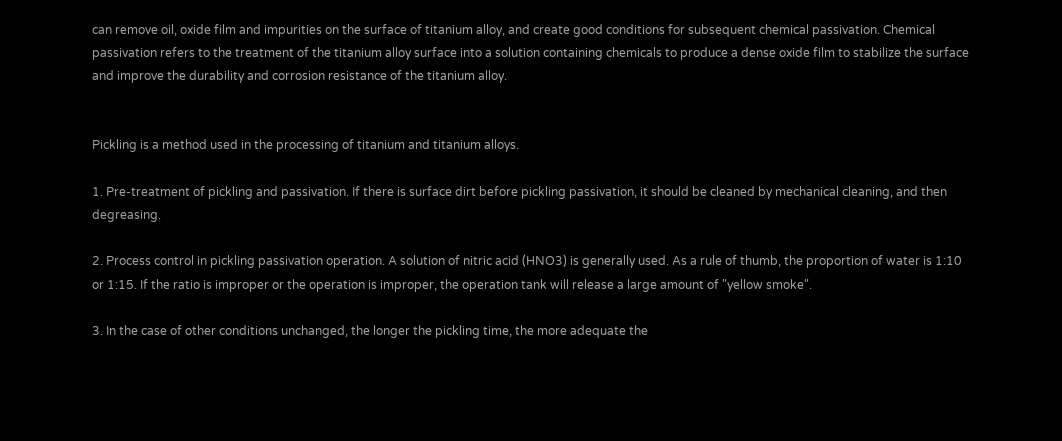can remove oil, oxide film and impurities on the surface of titanium alloy, and create good conditions for subsequent chemical passivation. Chemical passivation refers to the treatment of the titanium alloy surface into a solution containing chemicals to produce a dense oxide film to stabilize the surface and improve the durability and corrosion resistance of the titanium alloy.


Pickling is a method used in the processing of titanium and titanium alloys.

1. Pre-treatment of pickling and passivation. If there is surface dirt before pickling passivation, it should be cleaned by mechanical cleaning, and then degreasing.

2. Process control in pickling passivation operation. A solution of nitric acid (HNO3) is generally used. As a rule of thumb, the proportion of water is 1:10 or 1:15. If the ratio is improper or the operation is improper, the operation tank will release a large amount of "yellow smoke".

3. In the case of other conditions unchanged, the longer the pickling time, the more adequate the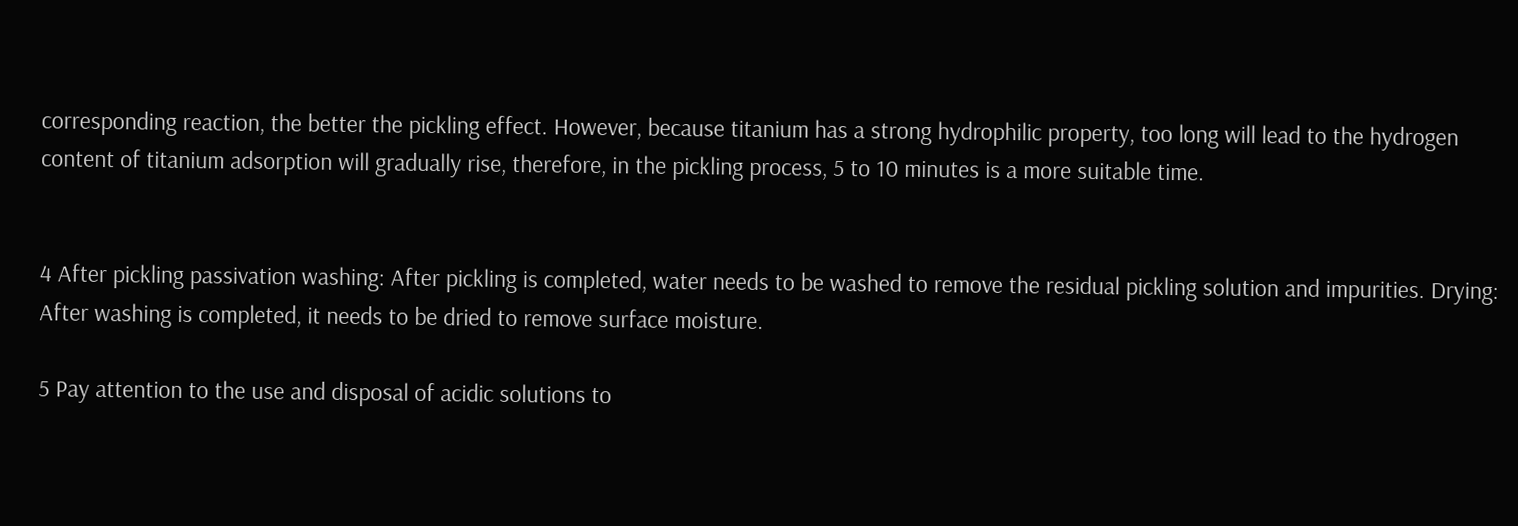corresponding reaction, the better the pickling effect. However, because titanium has a strong hydrophilic property, too long will lead to the hydrogen content of titanium adsorption will gradually rise, therefore, in the pickling process, 5 to 10 minutes is a more suitable time.


4 After pickling passivation washing: After pickling is completed, water needs to be washed to remove the residual pickling solution and impurities. Drying: After washing is completed, it needs to be dried to remove surface moisture.

5 Pay attention to the use and disposal of acidic solutions to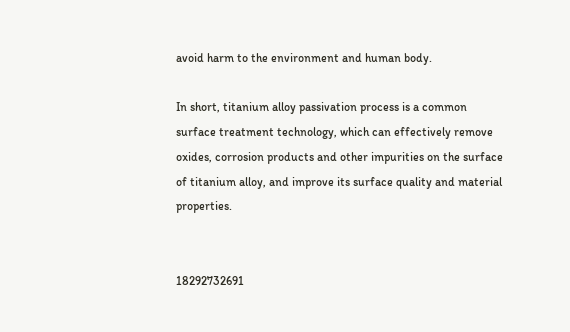avoid harm to the environment and human body.

In short, titanium alloy passivation process is a common surface treatment technology, which can effectively remove oxides, corrosion products and other impurities on the surface of titanium alloy, and improve its surface quality and material properties.


18292732691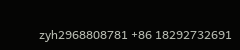zyh2968808781 +86 18292732691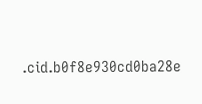.cid.b0f8e930cd0ba28e